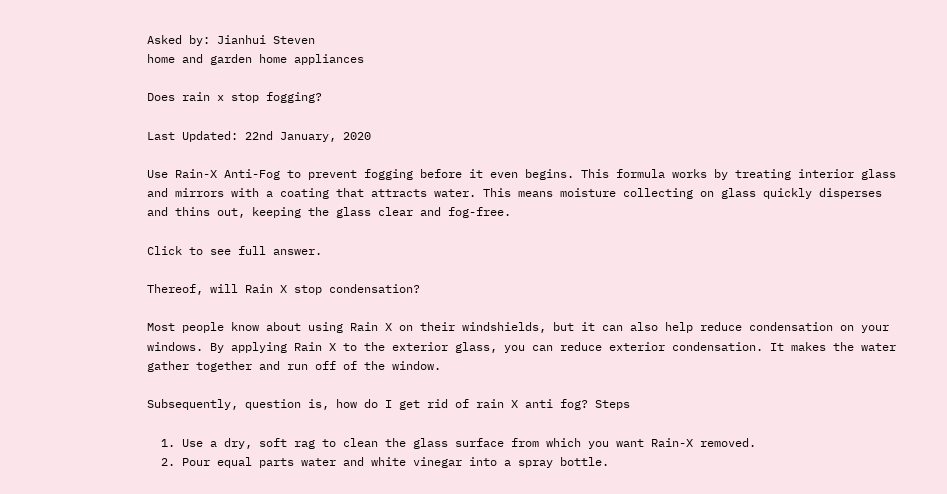Asked by: Jianhui Steven
home and garden home appliances

Does rain x stop fogging?

Last Updated: 22nd January, 2020

Use Rain-X Anti-Fog to prevent fogging before it even begins. This formula works by treating interior glass and mirrors with a coating that attracts water. This means moisture collecting on glass quickly disperses and thins out, keeping the glass clear and fog-free.

Click to see full answer.

Thereof, will Rain X stop condensation?

Most people know about using Rain X on their windshields, but it can also help reduce condensation on your windows. By applying Rain X to the exterior glass, you can reduce exterior condensation. It makes the water gather together and run off of the window.

Subsequently, question is, how do I get rid of rain X anti fog? Steps

  1. Use a dry, soft rag to clean the glass surface from which you want Rain-X removed.
  2. Pour equal parts water and white vinegar into a spray bottle.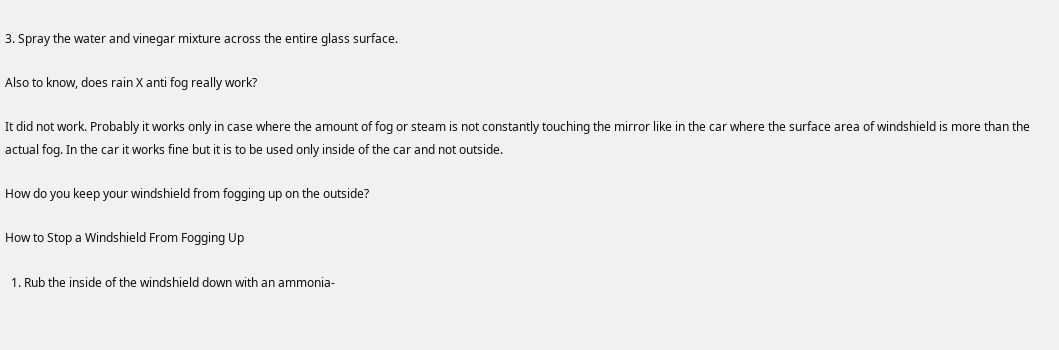3. Spray the water and vinegar mixture across the entire glass surface.

Also to know, does rain X anti fog really work?

It did not work. Probably it works only in case where the amount of fog or steam is not constantly touching the mirror like in the car where the surface area of windshield is more than the actual fog. In the car it works fine but it is to be used only inside of the car and not outside.

How do you keep your windshield from fogging up on the outside?

How to Stop a Windshield From Fogging Up

  1. Rub the inside of the windshield down with an ammonia-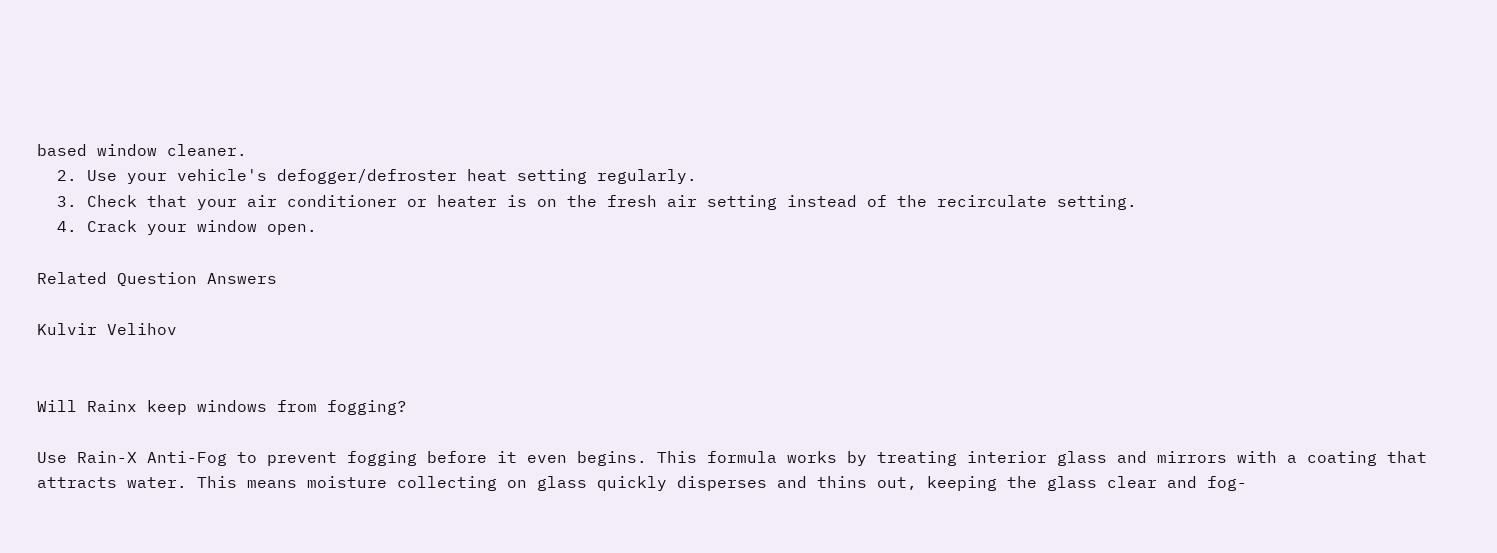based window cleaner.
  2. Use your vehicle's defogger/defroster heat setting regularly.
  3. Check that your air conditioner or heater is on the fresh air setting instead of the recirculate setting.
  4. Crack your window open.

Related Question Answers

Kulvir Velihov


Will Rainx keep windows from fogging?

Use Rain-X Anti-Fog to prevent fogging before it even begins. This formula works by treating interior glass and mirrors with a coating that attracts water. This means moisture collecting on glass quickly disperses and thins out, keeping the glass clear and fog-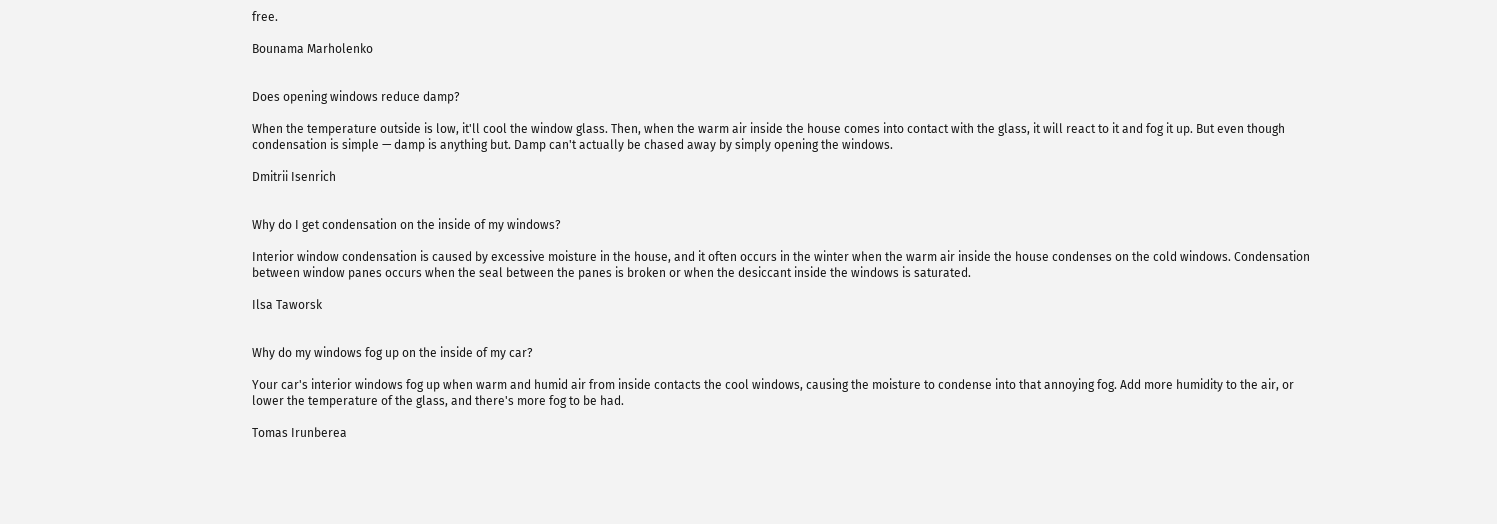free.

Bounama Marholenko


Does opening windows reduce damp?

When the temperature outside is low, it'll cool the window glass. Then, when the warm air inside the house comes into contact with the glass, it will react to it and fog it up. But even though condensation is simple — damp is anything but. Damp can't actually be chased away by simply opening the windows.

Dmitrii Isenrich


Why do I get condensation on the inside of my windows?

Interior window condensation is caused by excessive moisture in the house, and it often occurs in the winter when the warm air inside the house condenses on the cold windows. Condensation between window panes occurs when the seal between the panes is broken or when the desiccant inside the windows is saturated.

Ilsa Taworsk


Why do my windows fog up on the inside of my car?

Your car's interior windows fog up when warm and humid air from inside contacts the cool windows, causing the moisture to condense into that annoying fog. Add more humidity to the air, or lower the temperature of the glass, and there's more fog to be had.

Tomas Irunberea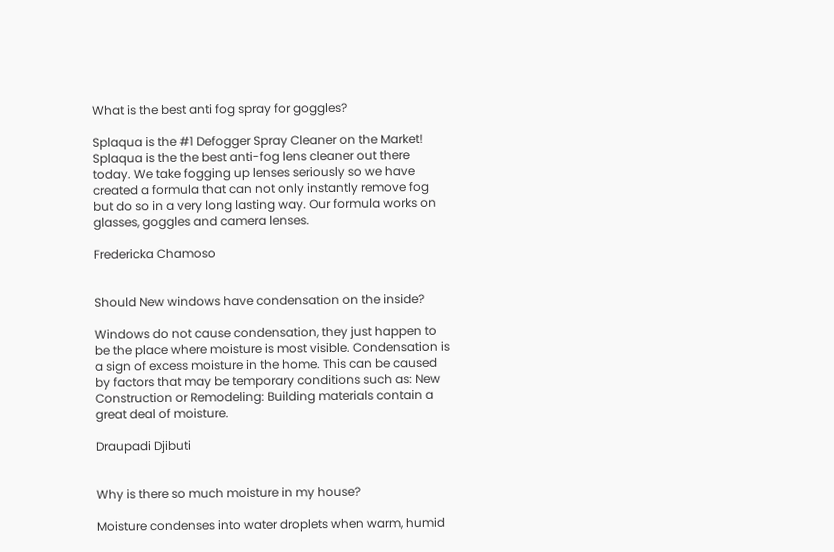What is the best anti fog spray for goggles?

Splaqua is the #1 Defogger Spray Cleaner on the Market!
Splaqua is the the best anti-fog lens cleaner out there today. We take fogging up lenses seriously so we have created a formula that can not only instantly remove fog but do so in a very long lasting way. Our formula works on glasses, goggles and camera lenses.

Fredericka Chamoso


Should New windows have condensation on the inside?

Windows do not cause condensation, they just happen to be the place where moisture is most visible. Condensation is a sign of excess moisture in the home. This can be caused by factors that may be temporary conditions such as: New Construction or Remodeling: Building materials contain a great deal of moisture.

Draupadi Djibuti


Why is there so much moisture in my house?

Moisture condenses into water droplets when warm, humid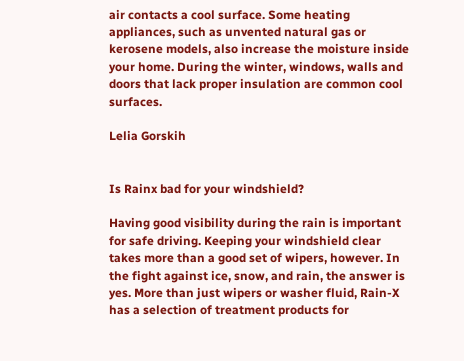air contacts a cool surface. Some heating appliances, such as unvented natural gas or kerosene models, also increase the moisture inside your home. During the winter, windows, walls and doors that lack proper insulation are common cool surfaces.

Lelia Gorskih


Is Rainx bad for your windshield?

Having good visibility during the rain is important for safe driving. Keeping your windshield clear takes more than a good set of wipers, however. In the fight against ice, snow, and rain, the answer is yes. More than just wipers or washer fluid, Rain-X has a selection of treatment products for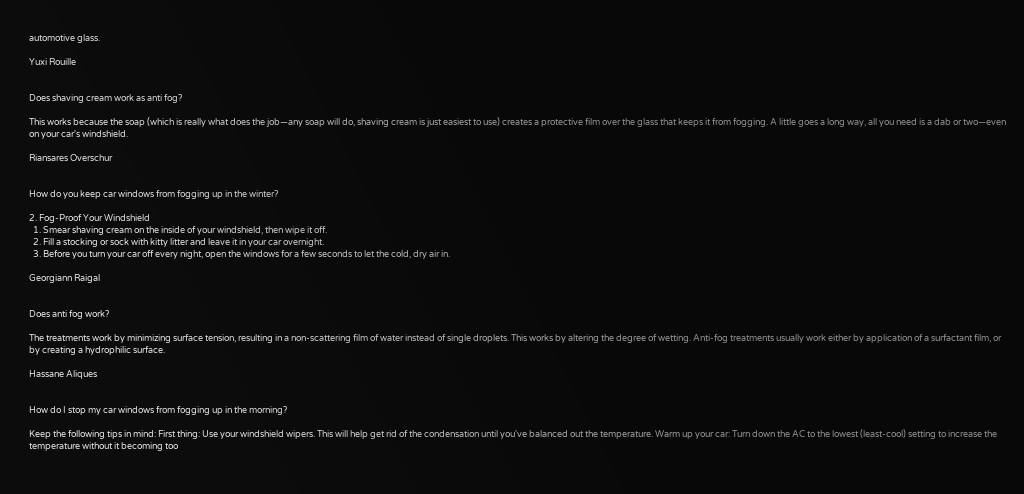automotive glass.

Yuxi Rouille


Does shaving cream work as anti fog?

This works because the soap (which is really what does the job—any soap will do, shaving cream is just easiest to use) creates a protective film over the glass that keeps it from fogging. A little goes a long way, all you need is a dab or two—even on your car's windshield.

Riansares Overschur


How do you keep car windows from fogging up in the winter?

2. Fog-Proof Your Windshield
  1. Smear shaving cream on the inside of your windshield, then wipe it off.
  2. Fill a stocking or sock with kitty litter and leave it in your car overnight.
  3. Before you turn your car off every night, open the windows for a few seconds to let the cold, dry air in.

Georgiann Raigal


Does anti fog work?

The treatments work by minimizing surface tension, resulting in a non-scattering film of water instead of single droplets. This works by altering the degree of wetting. Anti-fog treatments usually work either by application of a surfactant film, or by creating a hydrophilic surface.

Hassane Aliques


How do I stop my car windows from fogging up in the morning?

Keep the following tips in mind: First thing: Use your windshield wipers. This will help get rid of the condensation until you've balanced out the temperature. Warm up your car: Turn down the AC to the lowest (least-cool) setting to increase the temperature without it becoming too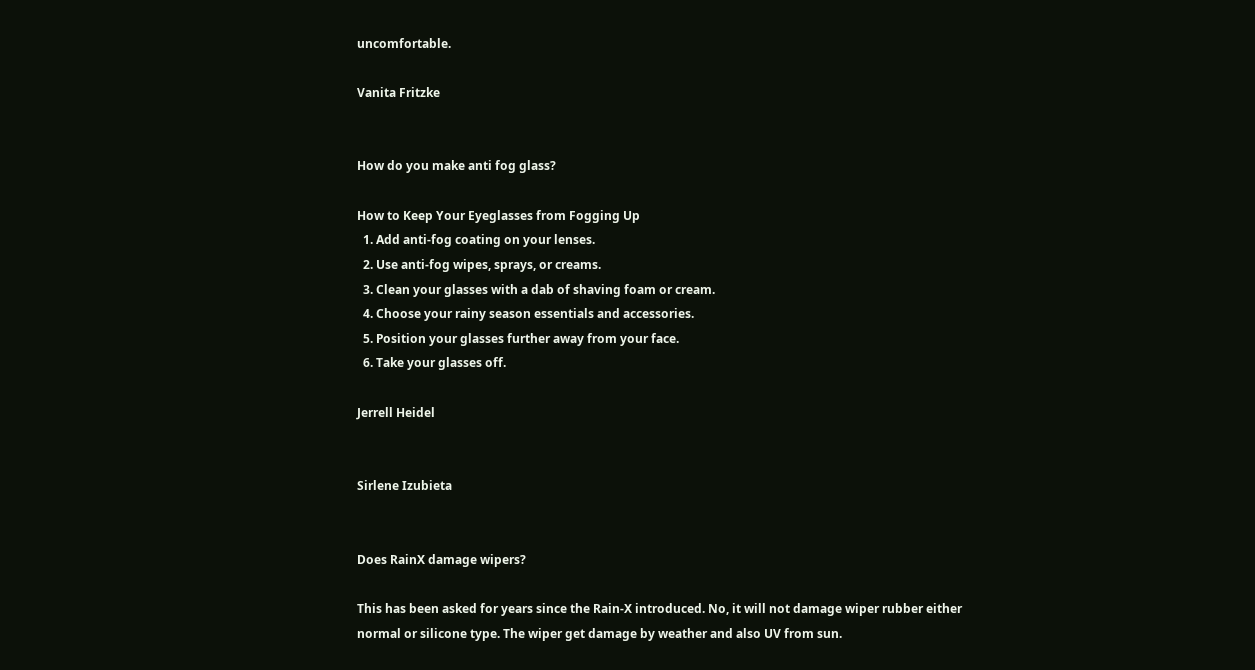uncomfortable.

Vanita Fritzke


How do you make anti fog glass?

How to Keep Your Eyeglasses from Fogging Up
  1. Add anti-fog coating on your lenses.
  2. Use anti-fog wipes, sprays, or creams.
  3. Clean your glasses with a dab of shaving foam or cream.
  4. Choose your rainy season essentials and accessories.
  5. Position your glasses further away from your face.
  6. Take your glasses off.

Jerrell Heidel


Sirlene Izubieta


Does RainX damage wipers?

This has been asked for years since the Rain-X introduced. No, it will not damage wiper rubber either normal or silicone type. The wiper get damage by weather and also UV from sun.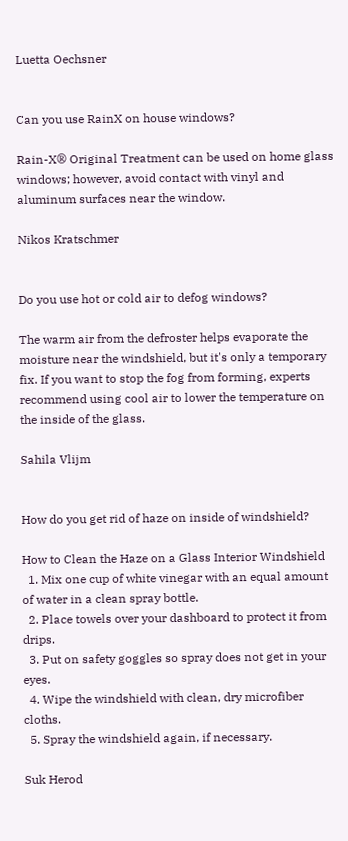Luetta Oechsner


Can you use RainX on house windows?

Rain-X® Original Treatment can be used on home glass windows; however, avoid contact with vinyl and aluminum surfaces near the window.

Nikos Kratschmer


Do you use hot or cold air to defog windows?

The warm air from the defroster helps evaporate the moisture near the windshield, but it's only a temporary fix. If you want to stop the fog from forming, experts recommend using cool air to lower the temperature on the inside of the glass.

Sahila Vlijm


How do you get rid of haze on inside of windshield?

How to Clean the Haze on a Glass Interior Windshield
  1. Mix one cup of white vinegar with an equal amount of water in a clean spray bottle.
  2. Place towels over your dashboard to protect it from drips.
  3. Put on safety goggles so spray does not get in your eyes.
  4. Wipe the windshield with clean, dry microfiber cloths.
  5. Spray the windshield again, if necessary.

Suk Herod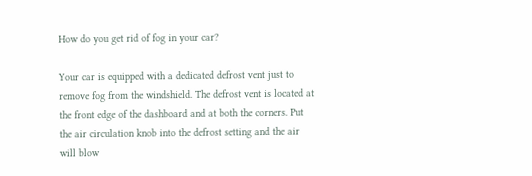How do you get rid of fog in your car?

Your car is equipped with a dedicated defrost vent just to remove fog from the windshield. The defrost vent is located at the front edge of the dashboard and at both the corners. Put the air circulation knob into the defrost setting and the air will blow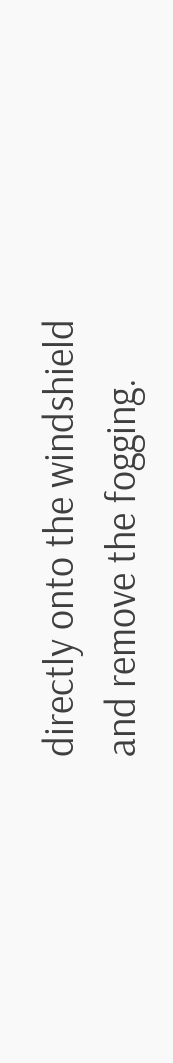directly onto the windshield and remove the fogging.